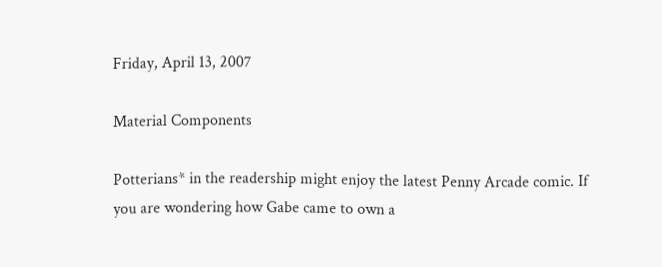Friday, April 13, 2007

Material Components

Potterians* in the readership might enjoy the latest Penny Arcade comic. If you are wondering how Gabe came to own a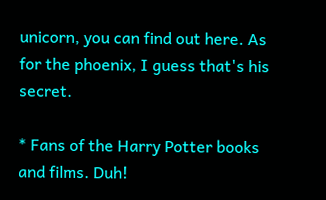unicorn, you can find out here. As for the phoenix, I guess that's his secret.

* Fans of the Harry Potter books and films. Duh!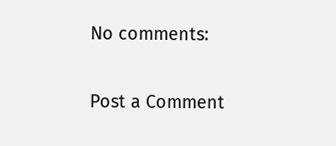No comments:

Post a Comment